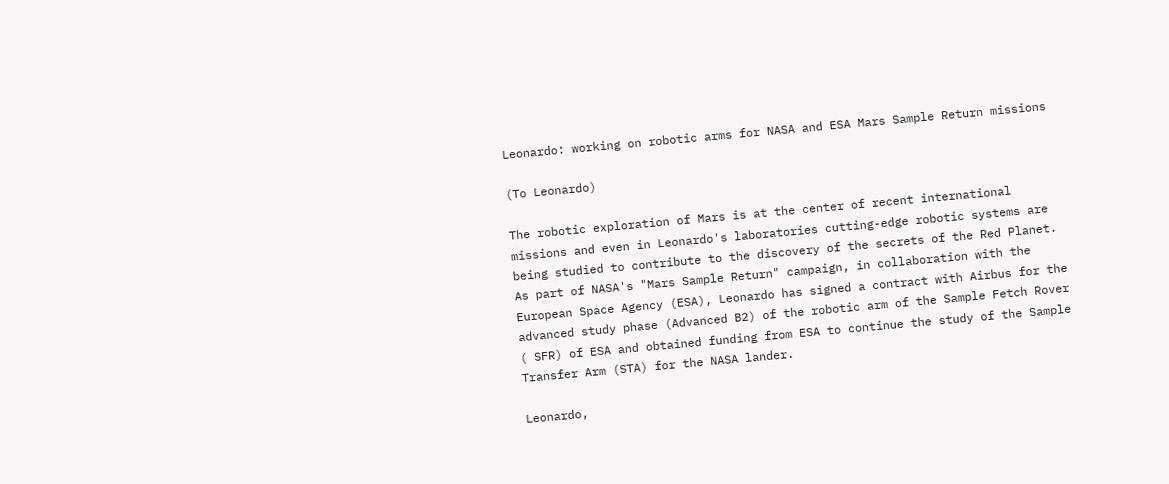Leonardo: working on robotic arms for NASA and ESA Mars Sample Return missions

(To Leonardo)

The robotic exploration of Mars is at the center of recent international missions and even in Leonardo's laboratories cutting-edge robotic systems are being studied to contribute to the discovery of the secrets of the Red Planet. As part of NASA's "Mars Sample Return" campaign, in collaboration with the European Space Agency (ESA), Leonardo has signed a contract with Airbus for the advanced study phase (Advanced B2) of the robotic arm of the Sample Fetch Rover ( SFR) of ESA and obtained funding from ESA to continue the study of the Sample Transfer Arm (STA) for the NASA lander.

Leonardo,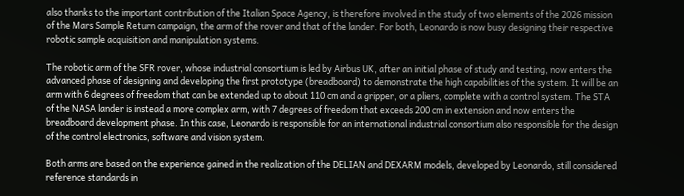also thanks to the important contribution of the Italian Space Agency, is therefore involved in the study of two elements of the 2026 mission of the Mars Sample Return campaign, the arm of the rover and that of the lander. For both, Leonardo is now busy designing their respective robotic sample acquisition and manipulation systems.

The robotic arm of the SFR rover, whose industrial consortium is led by Airbus UK, after an initial phase of study and testing, now enters the advanced phase of designing and developing the first prototype (breadboard) to demonstrate the high capabilities of the system. It will be an arm with 6 degrees of freedom that can be extended up to about 110 cm and a gripper, or a pliers, complete with a control system. The STA of the NASA lander is instead a more complex arm, with 7 degrees of freedom that exceeds 200 cm in extension and now enters the breadboard development phase. In this case, Leonardo is responsible for an international industrial consortium also responsible for the design of the control electronics, software and vision system.

Both arms are based on the experience gained in the realization of the DELIAN and DEXARM models, developed by Leonardo, still considered reference standards in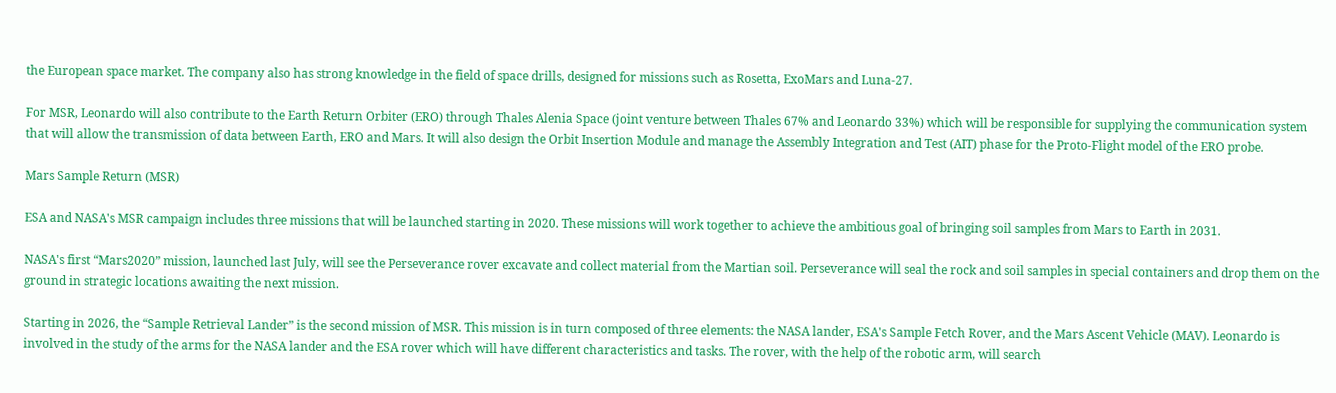the European space market. The company also has strong knowledge in the field of space drills, designed for missions such as Rosetta, ExoMars and Luna-27.

For MSR, Leonardo will also contribute to the Earth Return Orbiter (ERO) through Thales Alenia Space (joint venture between Thales 67% and Leonardo 33%) which will be responsible for supplying the communication system that will allow the transmission of data between Earth, ERO and Mars. It will also design the Orbit Insertion Module and manage the Assembly Integration and Test (AIT) phase for the Proto-Flight model of the ERO probe.

Mars Sample Return (MSR)

ESA and NASA's MSR campaign includes three missions that will be launched starting in 2020. These missions will work together to achieve the ambitious goal of bringing soil samples from Mars to Earth in 2031.

NASA's first “Mars2020” mission, launched last July, will see the Perseverance rover excavate and collect material from the Martian soil. Perseverance will seal the rock and soil samples in special containers and drop them on the ground in strategic locations awaiting the next mission.

Starting in 2026, the “Sample Retrieval Lander” is the second mission of MSR. This mission is in turn composed of three elements: the NASA lander, ESA's Sample Fetch Rover, and the Mars Ascent Vehicle (MAV). Leonardo is involved in the study of the arms for the NASA lander and the ESA rover which will have different characteristics and tasks. The rover, with the help of the robotic arm, will search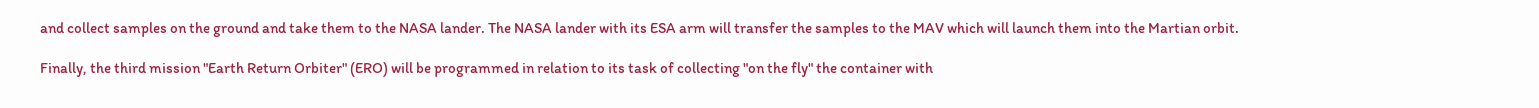and collect samples on the ground and take them to the NASA lander. The NASA lander with its ESA arm will transfer the samples to the MAV which will launch them into the Martian orbit.

Finally, the third mission "Earth Return Orbiter" (ERO) will be programmed in relation to its task of collecting "on the fly" the container with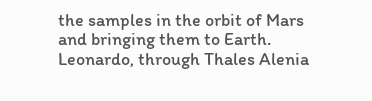the samples in the orbit of Mars and bringing them to Earth. Leonardo, through Thales Alenia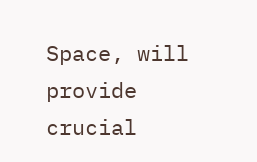Space, will provide crucial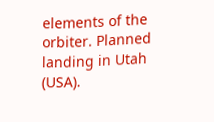elements of the orbiter. Planned landing in Utah (USA).